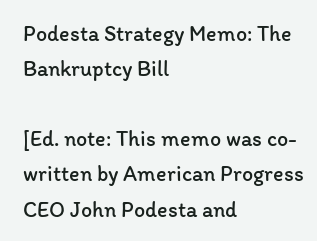Podesta Strategy Memo: The Bankruptcy Bill

[Ed. note: This memo was co-written by American Progress CEO John Podesta and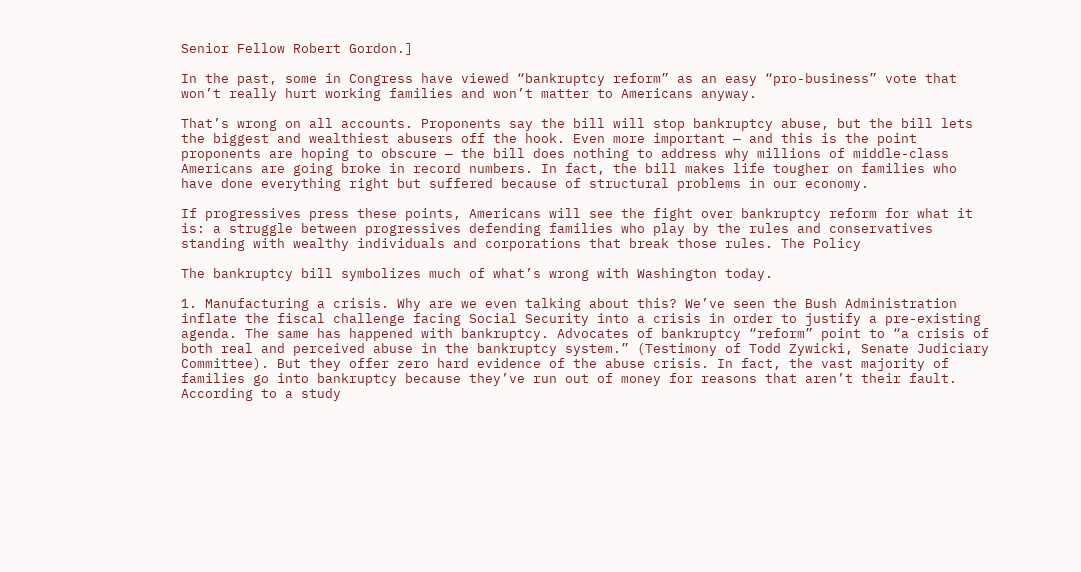Senior Fellow Robert Gordon.]

In the past, some in Congress have viewed “bankruptcy reform” as an easy “pro-business” vote that won’t really hurt working families and won’t matter to Americans anyway.

That’s wrong on all accounts. Proponents say the bill will stop bankruptcy abuse, but the bill lets the biggest and wealthiest abusers off the hook. Even more important — and this is the point proponents are hoping to obscure — the bill does nothing to address why millions of middle-class Americans are going broke in record numbers. In fact, the bill makes life tougher on families who have done everything right but suffered because of structural problems in our economy.

If progressives press these points, Americans will see the fight over bankruptcy reform for what it is: a struggle between progressives defending families who play by the rules and conservatives standing with wealthy individuals and corporations that break those rules. The Policy

The bankruptcy bill symbolizes much of what’s wrong with Washington today.

1. Manufacturing a crisis. Why are we even talking about this? We’ve seen the Bush Administration inflate the fiscal challenge facing Social Security into a crisis in order to justify a pre-existing agenda. The same has happened with bankruptcy. Advocates of bankruptcy “reform” point to “a crisis of both real and perceived abuse in the bankruptcy system.” (Testimony of Todd Zywicki, Senate Judiciary Committee). But they offer zero hard evidence of the abuse crisis. In fact, the vast majority of families go into bankruptcy because they’ve run out of money for reasons that aren’t their fault. According to a study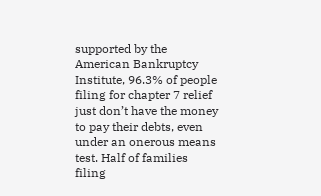supported by the American Bankruptcy Institute, 96.3% of people filing for chapter 7 relief just don’t have the money to pay their debts, even under an onerous means test. Half of families filing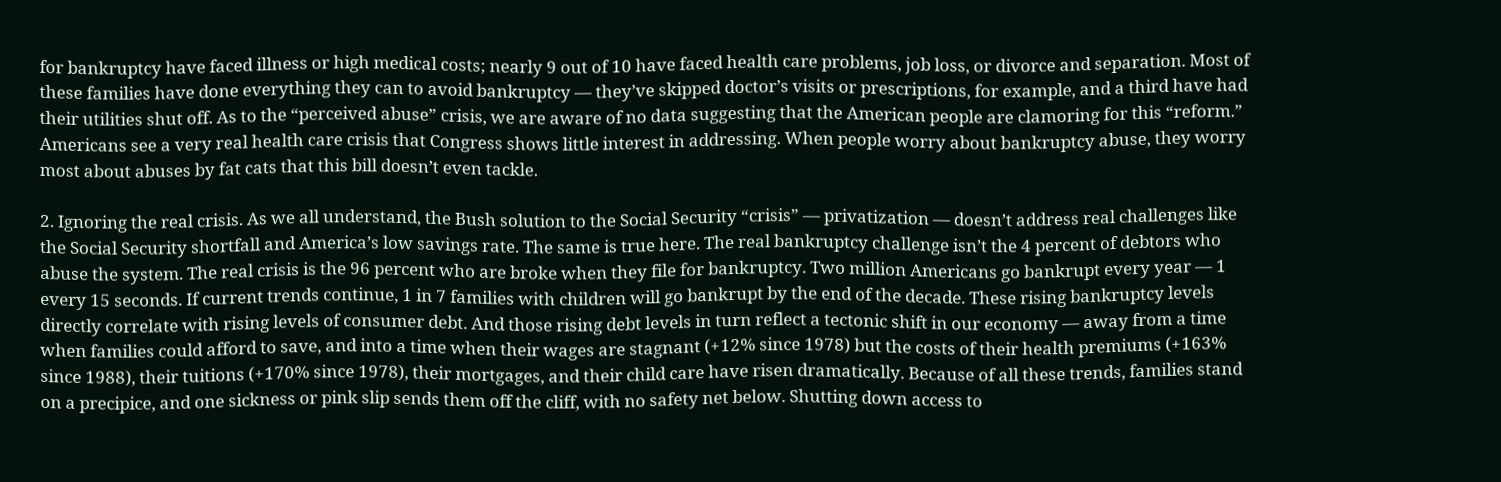for bankruptcy have faced illness or high medical costs; nearly 9 out of 10 have faced health care problems, job loss, or divorce and separation. Most of these families have done everything they can to avoid bankruptcy — they’ve skipped doctor’s visits or prescriptions, for example, and a third have had their utilities shut off. As to the “perceived abuse” crisis, we are aware of no data suggesting that the American people are clamoring for this “reform.” Americans see a very real health care crisis that Congress shows little interest in addressing. When people worry about bankruptcy abuse, they worry most about abuses by fat cats that this bill doesn’t even tackle.

2. Ignoring the real crisis. As we all understand, the Bush solution to the Social Security “crisis” — privatization — doesn’t address real challenges like the Social Security shortfall and America’s low savings rate. The same is true here. The real bankruptcy challenge isn’t the 4 percent of debtors who abuse the system. The real crisis is the 96 percent who are broke when they file for bankruptcy. Two million Americans go bankrupt every year — 1 every 15 seconds. If current trends continue, 1 in 7 families with children will go bankrupt by the end of the decade. These rising bankruptcy levels directly correlate with rising levels of consumer debt. And those rising debt levels in turn reflect a tectonic shift in our economy — away from a time when families could afford to save, and into a time when their wages are stagnant (+12% since 1978) but the costs of their health premiums (+163% since 1988), their tuitions (+170% since 1978), their mortgages, and their child care have risen dramatically. Because of all these trends, families stand on a precipice, and one sickness or pink slip sends them off the cliff, with no safety net below. Shutting down access to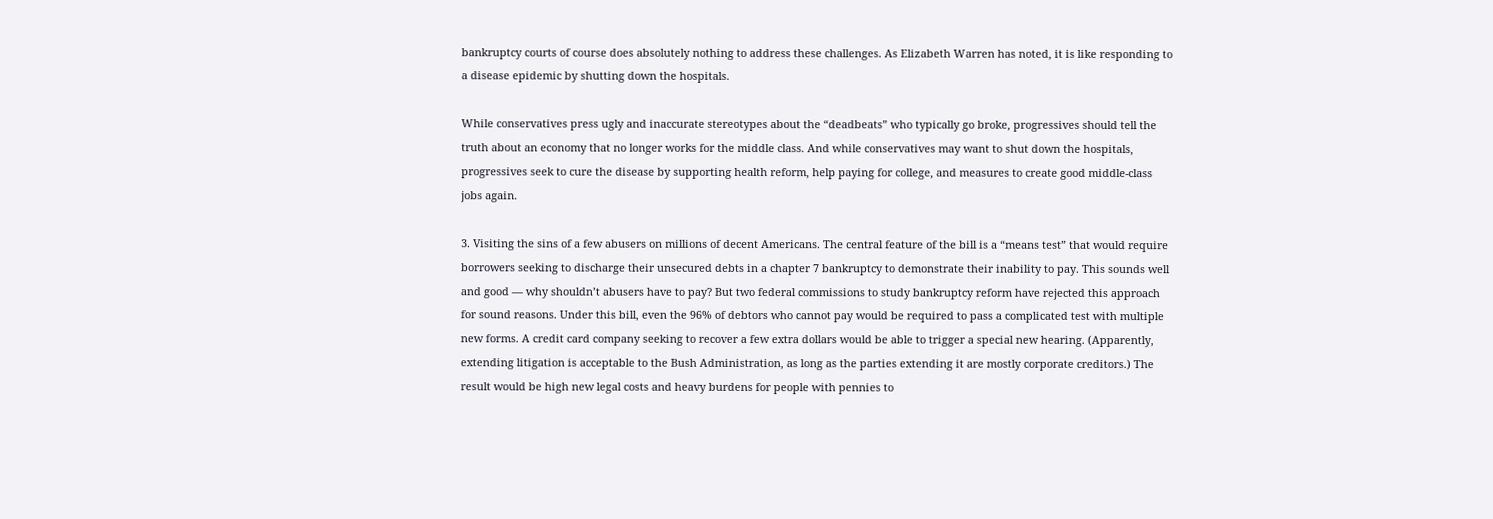bankruptcy courts of course does absolutely nothing to address these challenges. As Elizabeth Warren has noted, it is like responding to a disease epidemic by shutting down the hospitals.

While conservatives press ugly and inaccurate stereotypes about the “deadbeats” who typically go broke, progressives should tell the truth about an economy that no longer works for the middle class. And while conservatives may want to shut down the hospitals, progressives seek to cure the disease by supporting health reform, help paying for college, and measures to create good middle-class jobs again.

3. Visiting the sins of a few abusers on millions of decent Americans. The central feature of the bill is a “means test” that would require borrowers seeking to discharge their unsecured debts in a chapter 7 bankruptcy to demonstrate their inability to pay. This sounds well and good — why shouldn’t abusers have to pay? But two federal commissions to study bankruptcy reform have rejected this approach for sound reasons. Under this bill, even the 96% of debtors who cannot pay would be required to pass a complicated test with multiple new forms. A credit card company seeking to recover a few extra dollars would be able to trigger a special new hearing. (Apparently, extending litigation is acceptable to the Bush Administration, as long as the parties extending it are mostly corporate creditors.) The result would be high new legal costs and heavy burdens for people with pennies to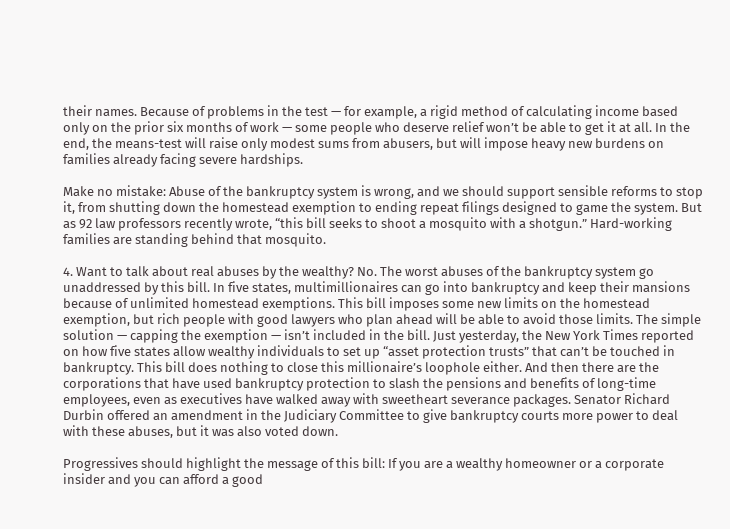their names. Because of problems in the test — for example, a rigid method of calculating income based only on the prior six months of work — some people who deserve relief won’t be able to get it at all. In the end, the means-test will raise only modest sums from abusers, but will impose heavy new burdens on families already facing severe hardships.

Make no mistake: Abuse of the bankruptcy system is wrong, and we should support sensible reforms to stop it, from shutting down the homestead exemption to ending repeat filings designed to game the system. But as 92 law professors recently wrote, “this bill seeks to shoot a mosquito with a shotgun.” Hard-working families are standing behind that mosquito.

4. Want to talk about real abuses by the wealthy? No. The worst abuses of the bankruptcy system go unaddressed by this bill. In five states, multimillionaires can go into bankruptcy and keep their mansions because of unlimited homestead exemptions. This bill imposes some new limits on the homestead exemption, but rich people with good lawyers who plan ahead will be able to avoid those limits. The simple solution — capping the exemption — isn’t included in the bill. Just yesterday, the New York Times reported on how five states allow wealthy individuals to set up “asset protection trusts” that can’t be touched in bankruptcy. This bill does nothing to close this millionaire’s loophole either. And then there are the corporations that have used bankruptcy protection to slash the pensions and benefits of long-time employees, even as executives have walked away with sweetheart severance packages. Senator Richard Durbin offered an amendment in the Judiciary Committee to give bankruptcy courts more power to deal with these abuses, but it was also voted down.

Progressives should highlight the message of this bill: If you are a wealthy homeowner or a corporate insider and you can afford a good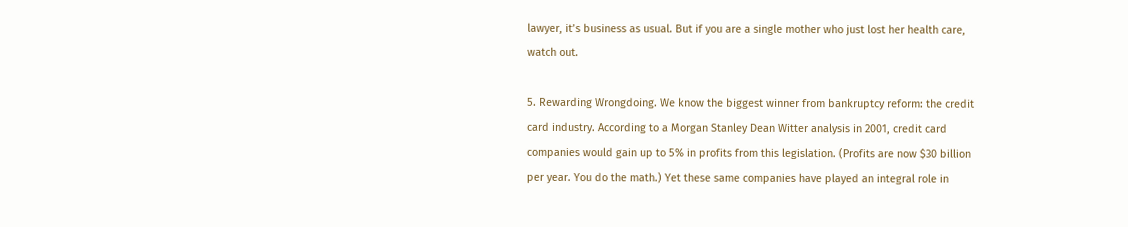lawyer, it’s business as usual. But if you are a single mother who just lost her health care, watch out.

5. Rewarding Wrongdoing. We know the biggest winner from bankruptcy reform: the credit card industry. According to a Morgan Stanley Dean Witter analysis in 2001, credit card companies would gain up to 5% in profits from this legislation. (Profits are now $30 billion per year. You do the math.) Yet these same companies have played an integral role in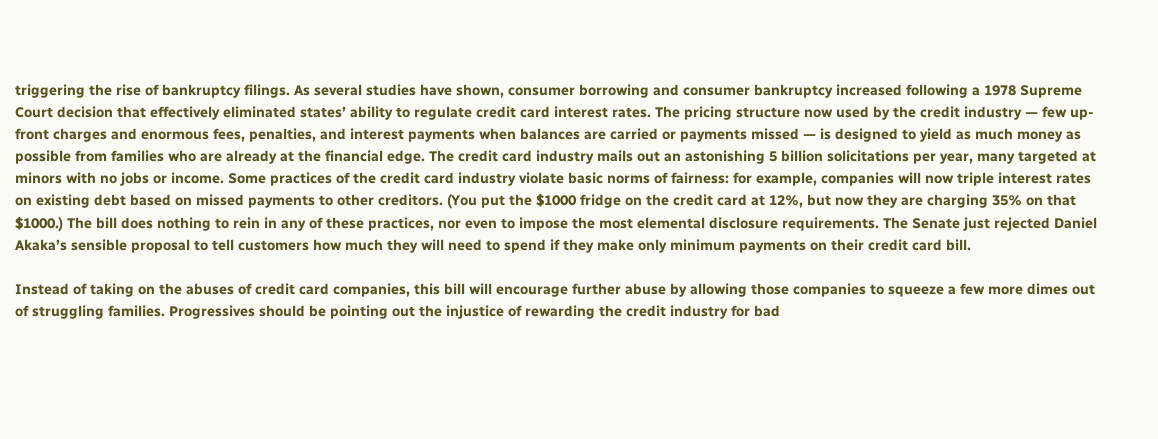triggering the rise of bankruptcy filings. As several studies have shown, consumer borrowing and consumer bankruptcy increased following a 1978 Supreme Court decision that effectively eliminated states’ ability to regulate credit card interest rates. The pricing structure now used by the credit industry — few up-front charges and enormous fees, penalties, and interest payments when balances are carried or payments missed — is designed to yield as much money as possible from families who are already at the financial edge. The credit card industry mails out an astonishing 5 billion solicitations per year, many targeted at minors with no jobs or income. Some practices of the credit card industry violate basic norms of fairness: for example, companies will now triple interest rates on existing debt based on missed payments to other creditors. (You put the $1000 fridge on the credit card at 12%, but now they are charging 35% on that $1000.) The bill does nothing to rein in any of these practices, nor even to impose the most elemental disclosure requirements. The Senate just rejected Daniel Akaka’s sensible proposal to tell customers how much they will need to spend if they make only minimum payments on their credit card bill.

Instead of taking on the abuses of credit card companies, this bill will encourage further abuse by allowing those companies to squeeze a few more dimes out of struggling families. Progressives should be pointing out the injustice of rewarding the credit industry for bad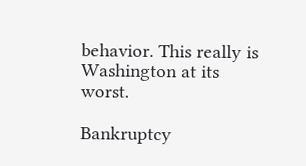behavior. This really is Washington at its worst.

Bankruptcy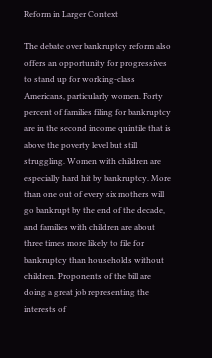Reform in Larger Context

The debate over bankruptcy reform also offers an opportunity for progressives to stand up for working-class Americans, particularly women. Forty percent of families filing for bankruptcy are in the second income quintile that is above the poverty level but still struggling. Women with children are especially hard hit by bankruptcy. More than one out of every six mothers will go bankrupt by the end of the decade, and families with children are about three times more likely to file for bankruptcy than households without children. Proponents of the bill are doing a great job representing the interests of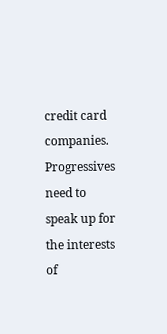credit card companies. Progressives need to speak up for the interests of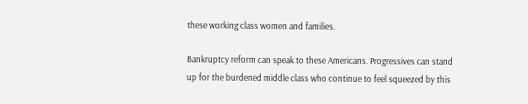these working class women and families.

Bankruptcy reform can speak to these Americans. Progressives can stand up for the burdened middle class who continue to feel squeezed by this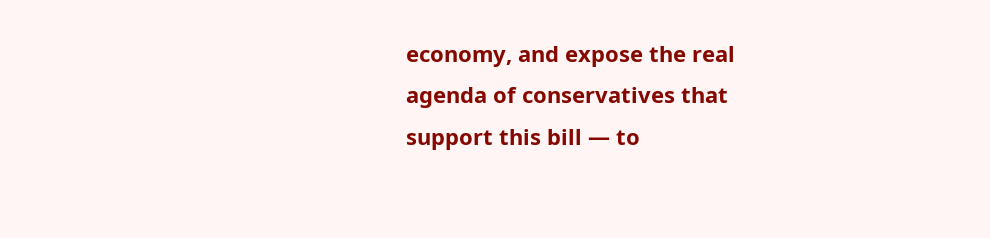economy, and expose the real agenda of conservatives that support this bill — to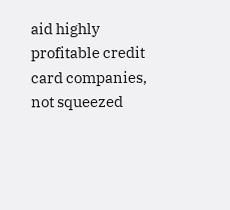aid highly profitable credit card companies, not squeezed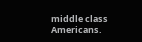middle class Americans.